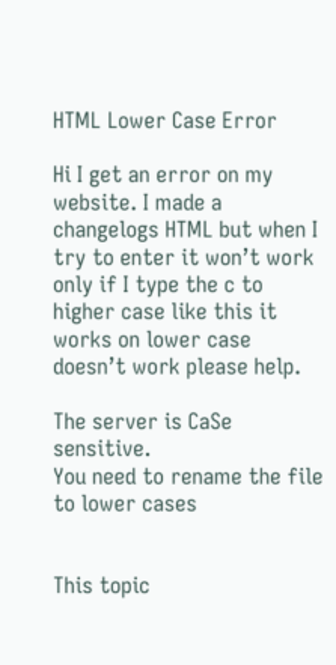HTML Lower Case Error

Hi I get an error on my website. I made a changelogs HTML but when I try to enter it won’t work only if I type the c to higher case like this it works on lower case doesn’t work please help.

The server is CaSe sensitive.
You need to rename the file to lower cases


This topic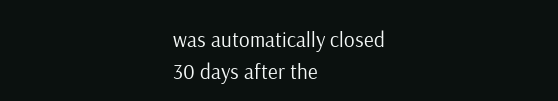was automatically closed 30 days after the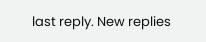last reply. New replies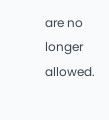are no longer allowed.